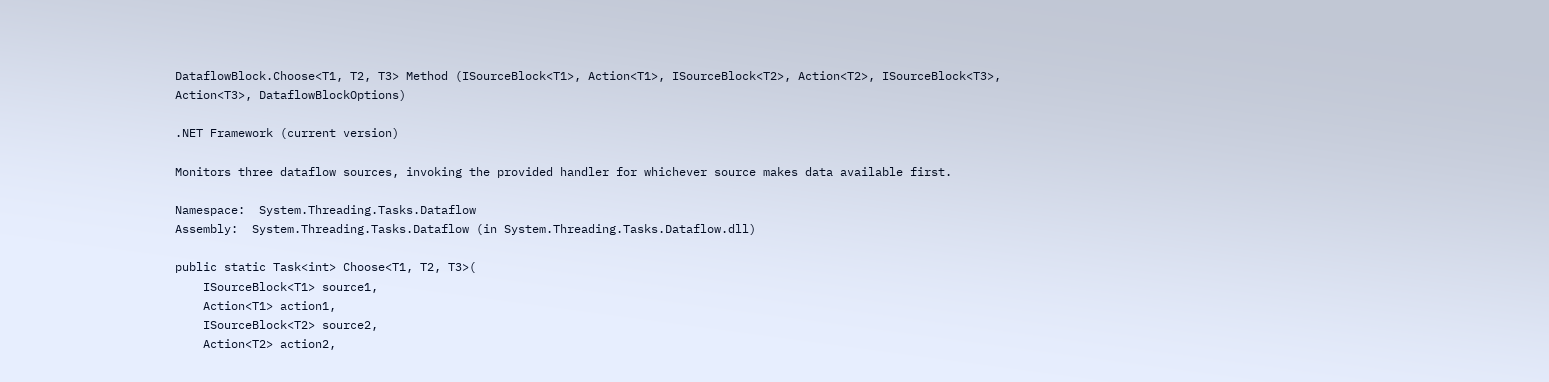DataflowBlock.Choose<T1, T2, T3> Method (ISourceBlock<T1>, Action<T1>, ISourceBlock<T2>, Action<T2>, ISourceBlock<T3>, Action<T3>, DataflowBlockOptions)

.NET Framework (current version)

Monitors three dataflow sources, invoking the provided handler for whichever source makes data available first.

Namespace:  System.Threading.Tasks.Dataflow
Assembly:  System.Threading.Tasks.Dataflow (in System.Threading.Tasks.Dataflow.dll)

public static Task<int> Choose<T1, T2, T3>(
    ISourceBlock<T1> source1,
    Action<T1> action1,
    ISourceBlock<T2> source2,
    Action<T2> action2,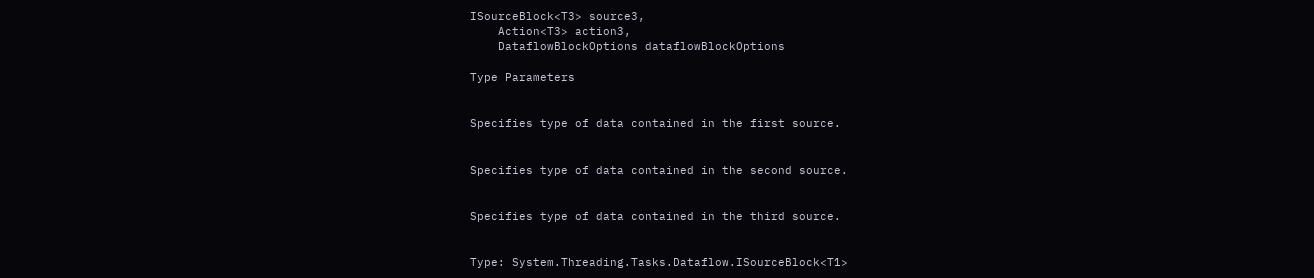ISourceBlock<T3> source3,
    Action<T3> action3,
    DataflowBlockOptions dataflowBlockOptions

Type Parameters


Specifies type of data contained in the first source.


Specifies type of data contained in the second source.


Specifies type of data contained in the third source.


Type: System.Threading.Tasks.Dataflow.ISourceBlock<T1>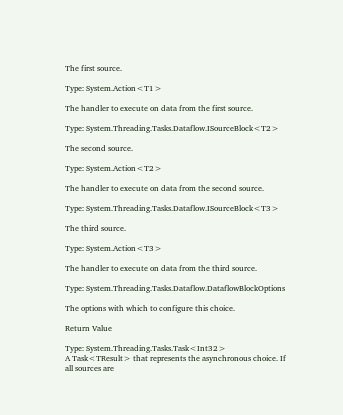The first source.

Type: System.Action<T1>

The handler to execute on data from the first source.

Type: System.Threading.Tasks.Dataflow.ISourceBlock<T2>

The second source.

Type: System.Action<T2>

The handler to execute on data from the second source.

Type: System.Threading.Tasks.Dataflow.ISourceBlock<T3>

The third source.

Type: System.Action<T3>

The handler to execute on data from the third source.

Type: System.Threading.Tasks.Dataflow.DataflowBlockOptions

The options with which to configure this choice.

Return Value

Type: System.Threading.Tasks.Task<Int32>
A Task<TResult> that represents the asynchronous choice. If all sources are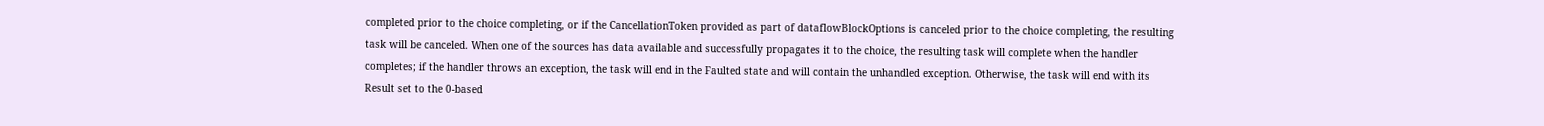completed prior to the choice completing, or if the CancellationToken provided as part of dataflowBlockOptions is canceled prior to the choice completing, the resulting task will be canceled. When one of the sources has data available and successfully propagates it to the choice, the resulting task will complete when the handler completes; if the handler throws an exception, the task will end in the Faulted state and will contain the unhandled exception. Otherwise, the task will end with its Result set to the 0-based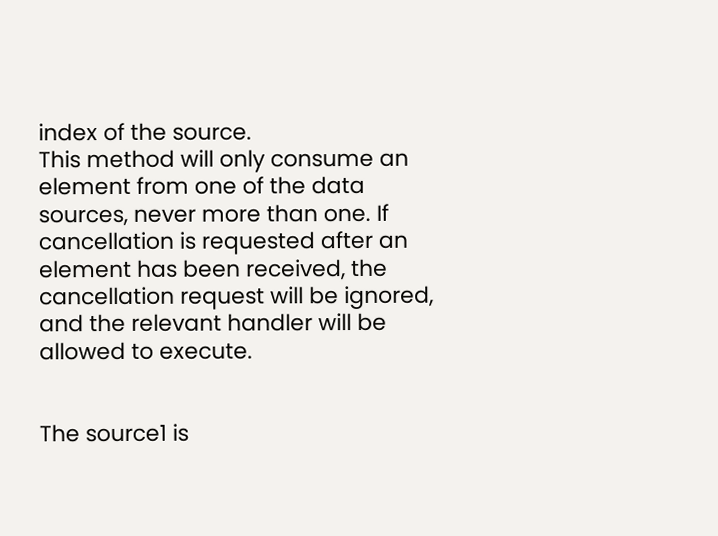index of the source.
This method will only consume an element from one of the data sources, never more than one. If cancellation is requested after an element has been received, the cancellation request will be ignored, and the relevant handler will be allowed to execute.


The source1 is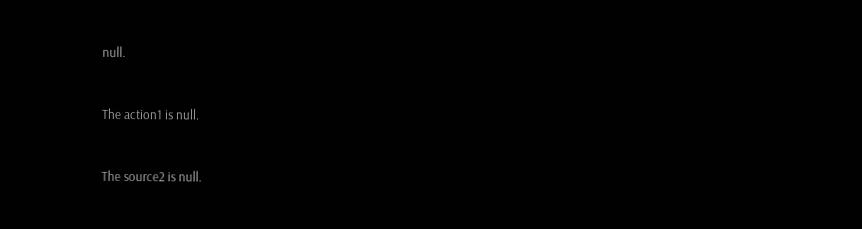null.


The action1 is null.


The source2 is null.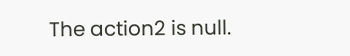The action2 is null.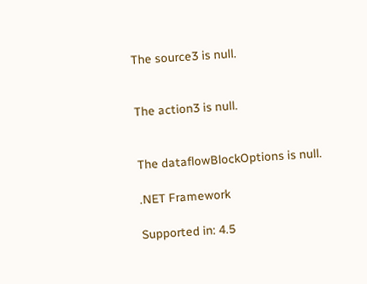The source3 is null.


The action3 is null.


The dataflowBlockOptions is null.

.NET Framework

Supported in: 4.5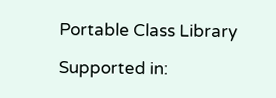Portable Class Library

Supported in: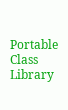Portable Class Library